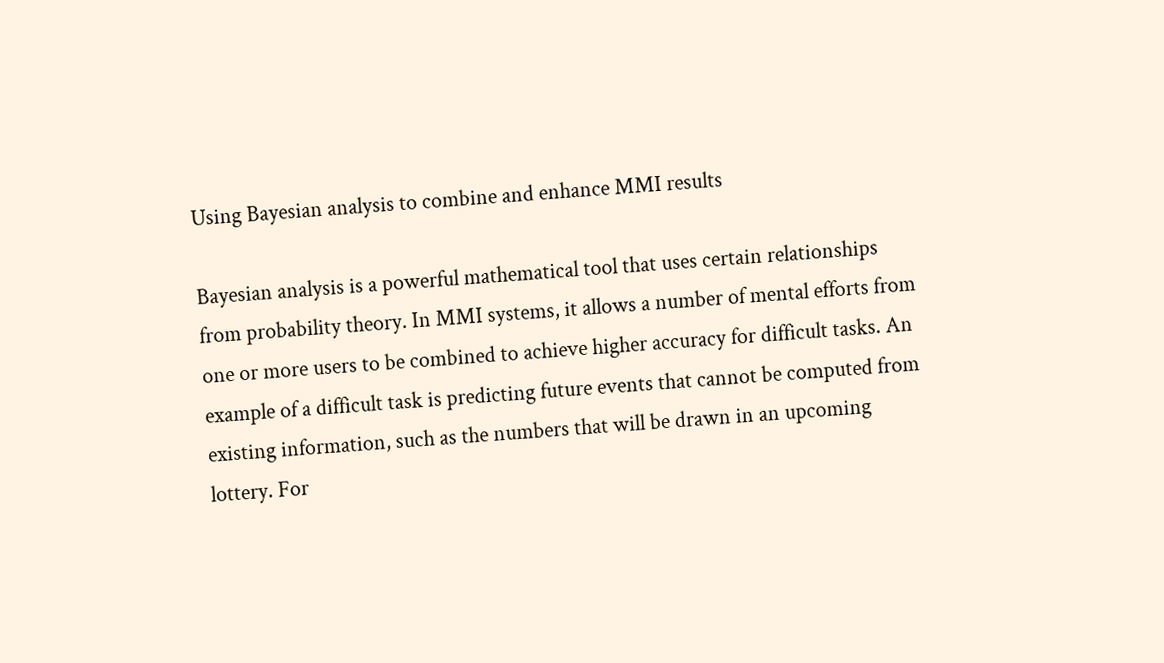Using Bayesian analysis to combine and enhance MMI results

Bayesian analysis is a powerful mathematical tool that uses certain relationships from probability theory. In MMI systems, it allows a number of mental efforts from one or more users to be combined to achieve higher accuracy for difficult tasks. An example of a difficult task is predicting future events that cannot be computed from existing information, such as the numbers that will be drawn in an upcoming lottery. For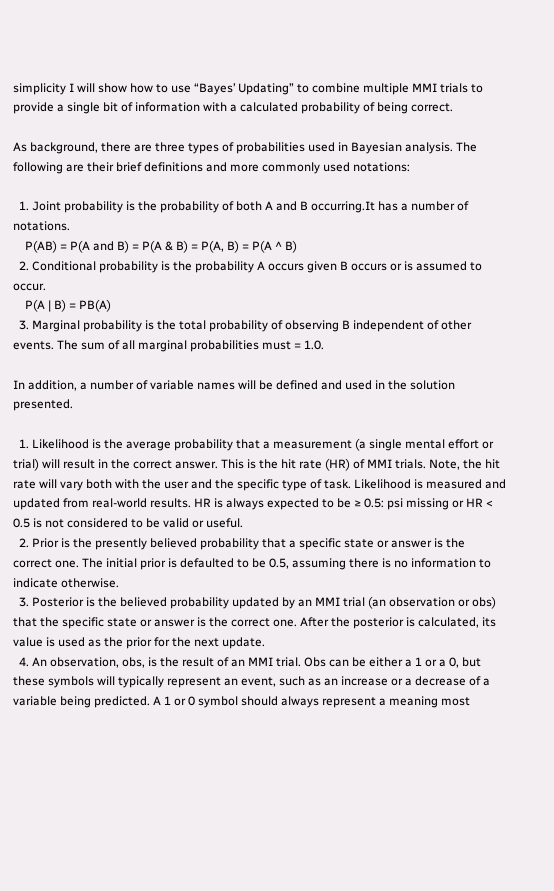simplicity I will show how to use “Bayes’ Updating” to combine multiple MMI trials to provide a single bit of information with a calculated probability of being correct.

As background, there are three types of probabilities used in Bayesian analysis. The following are their brief definitions and more commonly used notations:

  1. Joint probability is the probability of both A and B occurring.It has a number of notations.
    P(AB) = P(A and B) = P(A & B) = P(A, B) = P(A ^ B)
  2. Conditional probability is the probability A occurs given B occurs or is assumed to occur.
    P(A | B) = PB(A)
  3. Marginal probability is the total probability of observing B independent of other events. The sum of all marginal probabilities must = 1.0.

In addition, a number of variable names will be defined and used in the solution presented.

  1. Likelihood is the average probability that a measurement (a single mental effort or trial) will result in the correct answer. This is the hit rate (HR) of MMI trials. Note, the hit rate will vary both with the user and the specific type of task. Likelihood is measured and updated from real-world results. HR is always expected to be ≥ 0.5: psi missing or HR < 0.5 is not considered to be valid or useful.
  2. Prior is the presently believed probability that a specific state or answer is the correct one. The initial prior is defaulted to be 0.5, assuming there is no information to indicate otherwise.
  3. Posterior is the believed probability updated by an MMI trial (an observation or obs) that the specific state or answer is the correct one. After the posterior is calculated, its value is used as the prior for the next update.
  4. An observation, obs, is the result of an MMI trial. Obs can be either a 1 or a 0, but these symbols will typically represent an event, such as an increase or a decrease of a variable being predicted. A 1 or 0 symbol should always represent a meaning most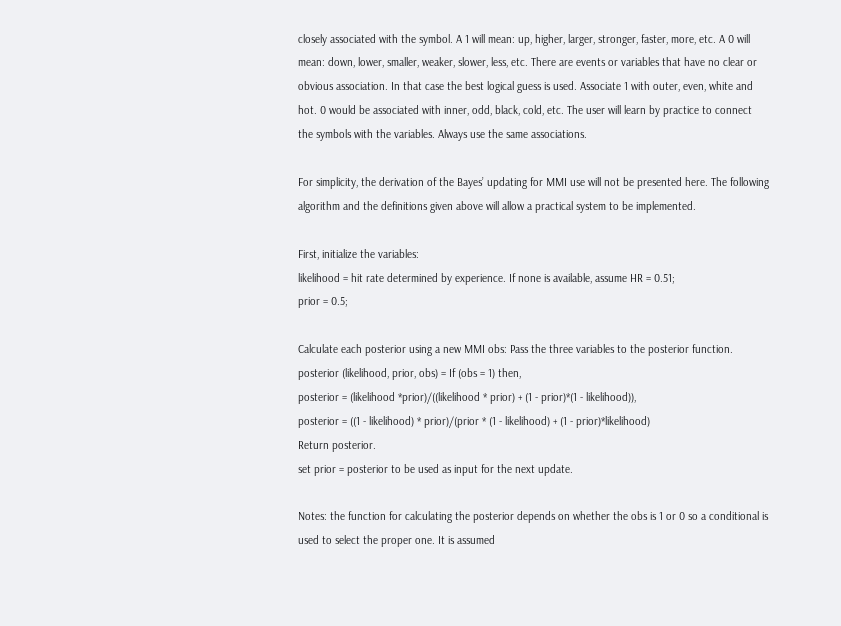closely associated with the symbol. A 1 will mean: up, higher, larger, stronger, faster, more, etc. A 0 will mean: down, lower, smaller, weaker, slower, less, etc. There are events or variables that have no clear or obvious association. In that case the best logical guess is used. Associate 1 with outer, even, white and hot. 0 would be associated with inner, odd, black, cold, etc. The user will learn by practice to connect the symbols with the variables. Always use the same associations.

For simplicity, the derivation of the Bayes’ updating for MMI use will not be presented here. The following algorithm and the definitions given above will allow a practical system to be implemented.

First, initialize the variables:
likelihood = hit rate determined by experience. If none is available, assume HR = 0.51;
prior = 0.5;

Calculate each posterior using a new MMI obs: Pass the three variables to the posterior function.
posterior (likelihood, prior, obs) = If (obs = 1) then,
posterior = (likelihood *prior)/((likelihood * prior) + (1 - prior)*(1 - likelihood)),
posterior = ((1 - likelihood) * prior)/(prior * (1 - likelihood) + (1 - prior)*likelihood)
Return posterior.
set prior = posterior to be used as input for the next update.

Notes: the function for calculating the posterior depends on whether the obs is 1 or 0 so a conditional is used to select the proper one. It is assumed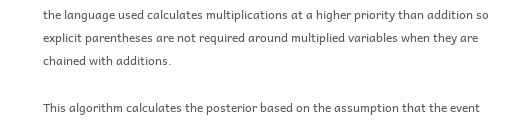the language used calculates multiplications at a higher priority than addition so explicit parentheses are not required around multiplied variables when they are chained with additions.

This algorithm calculates the posterior based on the assumption that the event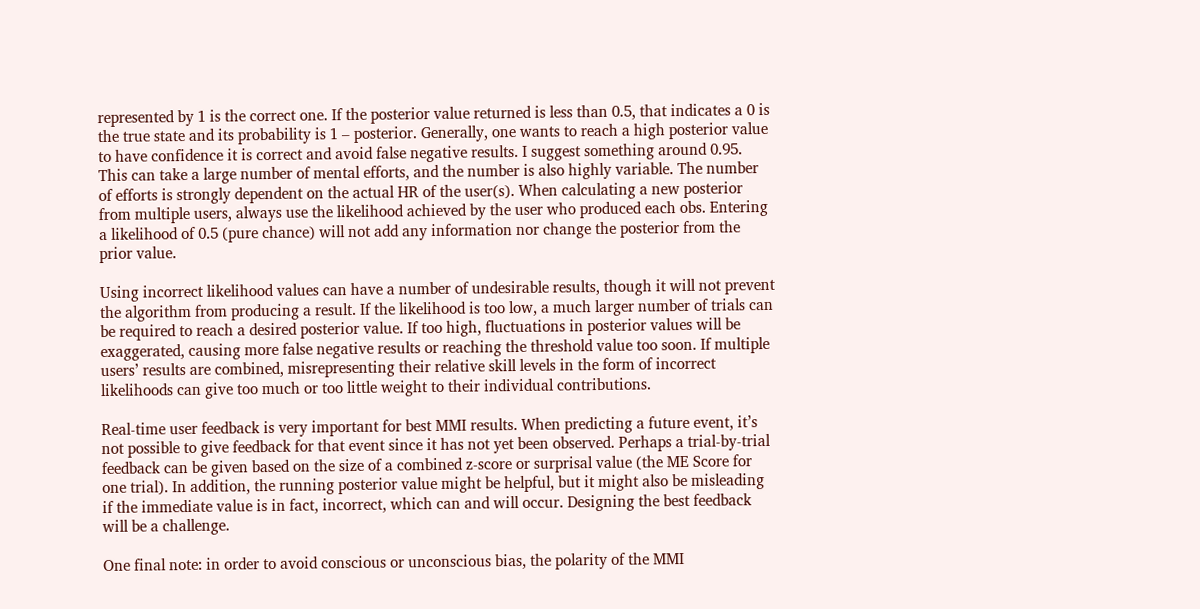represented by 1 is the correct one. If the posterior value returned is less than 0.5, that indicates a 0 is the true state and its probability is 1 – posterior. Generally, one wants to reach a high posterior value to have confidence it is correct and avoid false negative results. I suggest something around 0.95. This can take a large number of mental efforts, and the number is also highly variable. The number of efforts is strongly dependent on the actual HR of the user(s). When calculating a new posterior from multiple users, always use the likelihood achieved by the user who produced each obs. Entering a likelihood of 0.5 (pure chance) will not add any information nor change the posterior from the prior value.

Using incorrect likelihood values can have a number of undesirable results, though it will not prevent the algorithm from producing a result. If the likelihood is too low, a much larger number of trials can be required to reach a desired posterior value. If too high, fluctuations in posterior values will be exaggerated, causing more false negative results or reaching the threshold value too soon. If multiple users’ results are combined, misrepresenting their relative skill levels in the form of incorrect likelihoods can give too much or too little weight to their individual contributions.

Real-time user feedback is very important for best MMI results. When predicting a future event, it’s not possible to give feedback for that event since it has not yet been observed. Perhaps a trial-by-trial feedback can be given based on the size of a combined z-score or surprisal value (the ME Score for one trial). In addition, the running posterior value might be helpful, but it might also be misleading if the immediate value is in fact, incorrect, which can and will occur. Designing the best feedback will be a challenge.

One final note: in order to avoid conscious or unconscious bias, the polarity of the MMI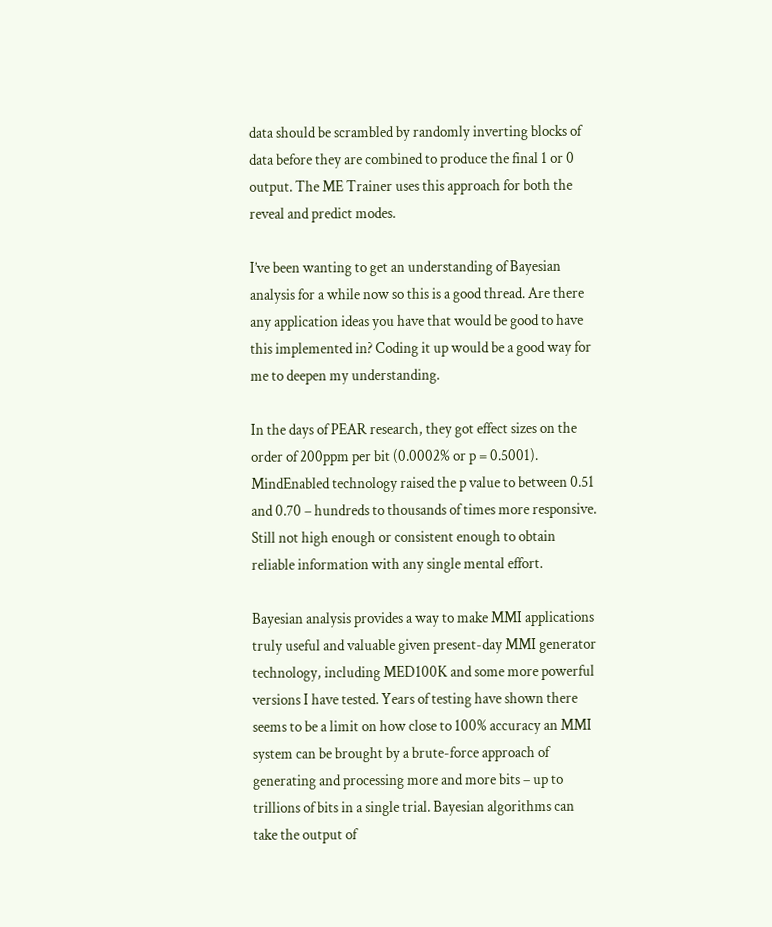data should be scrambled by randomly inverting blocks of data before they are combined to produce the final 1 or 0 output. The ME Trainer uses this approach for both the reveal and predict modes.

I’ve been wanting to get an understanding of Bayesian analysis for a while now so this is a good thread. Are there any application ideas you have that would be good to have this implemented in? Coding it up would be a good way for me to deepen my understanding.

In the days of PEAR research, they got effect sizes on the order of 200ppm per bit (0.0002% or p = 0.5001). MindEnabled technology raised the p value to between 0.51 and 0.70 – hundreds to thousands of times more responsive. Still not high enough or consistent enough to obtain reliable information with any single mental effort.

Bayesian analysis provides a way to make MMI applications truly useful and valuable given present-day MMI generator technology, including MED100K and some more powerful versions I have tested. Years of testing have shown there seems to be a limit on how close to 100% accuracy an MMI system can be brought by a brute-force approach of generating and processing more and more bits – up to trillions of bits in a single trial. Bayesian algorithms can take the output of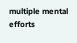multiple mental efforts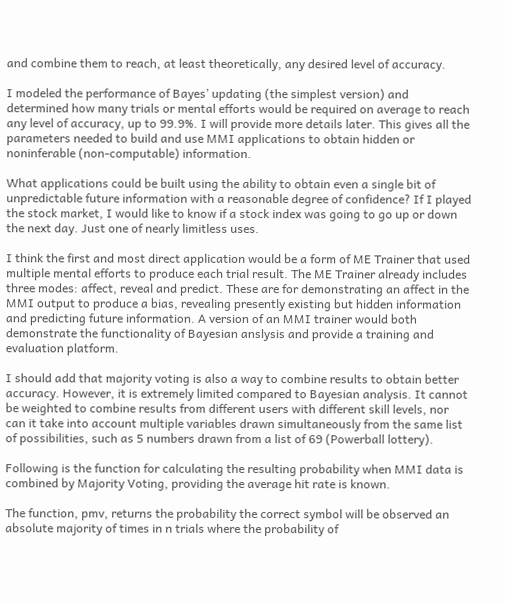and combine them to reach, at least theoretically, any desired level of accuracy.

I modeled the performance of Bayes’ updating (the simplest version) and determined how many trials or mental efforts would be required on average to reach any level of accuracy, up to 99.9%. I will provide more details later. This gives all the parameters needed to build and use MMI applications to obtain hidden or noninferable (non-computable) information.

What applications could be built using the ability to obtain even a single bit of unpredictable future information with a reasonable degree of confidence? If I played the stock market, I would like to know if a stock index was going to go up or down the next day. Just one of nearly limitless uses.

I think the first and most direct application would be a form of ME Trainer that used multiple mental efforts to produce each trial result. The ME Trainer already includes three modes: affect, reveal and predict. These are for demonstrating an affect in the MMI output to produce a bias, revealing presently existing but hidden information and predicting future information. A version of an MMI trainer would both demonstrate the functionality of Bayesian anslysis and provide a training and evaluation platform.

I should add that majority voting is also a way to combine results to obtain better accuracy. However, it is extremely limited compared to Bayesian analysis. It cannot be weighted to combine results from different users with different skill levels, nor can it take into account multiple variables drawn simultaneously from the same list of possibilities, such as 5 numbers drawn from a list of 69 (Powerball lottery).

Following is the function for calculating the resulting probability when MMI data is combined by Majority Voting, providing the average hit rate is known.

The function, pmv, returns the probability the correct symbol will be observed an absolute majority of times in n trials where the probability of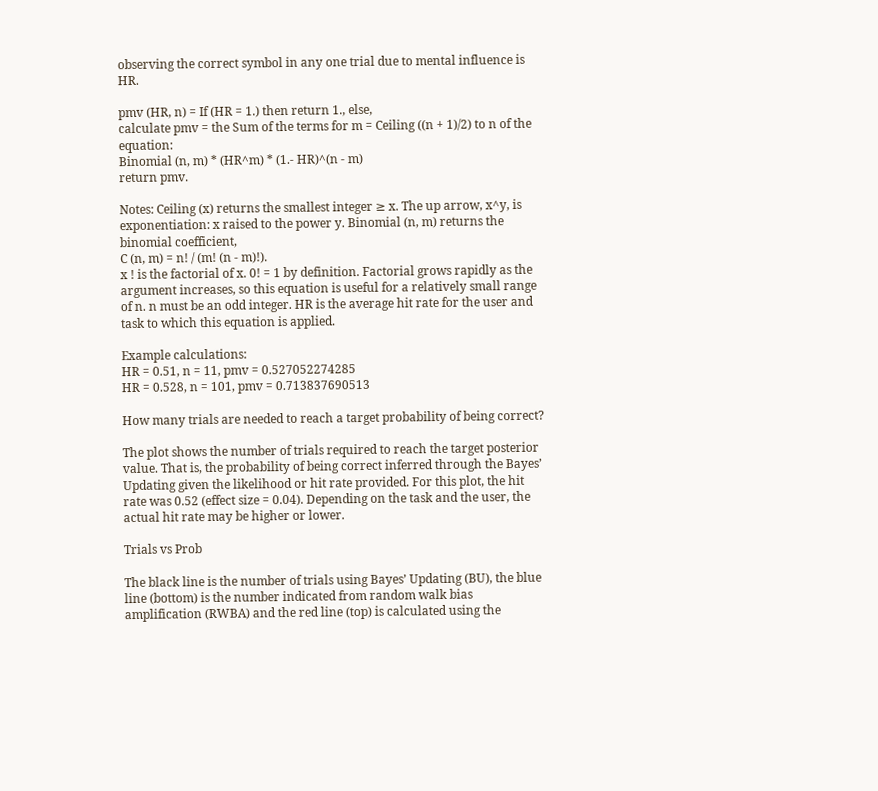observing the correct symbol in any one trial due to mental influence is HR.

pmv (HR, n) = If (HR = 1.) then return 1., else,
calculate pmv = the Sum of the terms for m = Ceiling ((n + 1)/2) to n of the equation:
Binomial (n, m) * (HR^m) * (1.- HR)^(n - m)
return pmv.

Notes: Ceiling (x) returns the smallest integer ≥ x. The up arrow, x^y, is exponentiation: x raised to the power y. Binomial (n, m) returns the binomial coefficient,
C (n, m) = n! / (m! (n - m)!).
x ! is the factorial of x. 0! = 1 by definition. Factorial grows rapidly as the argument increases, so this equation is useful for a relatively small range of n. n must be an odd integer. HR is the average hit rate for the user and task to which this equation is applied.

Example calculations:
HR = 0.51, n = 11, pmv = 0.527052274285
HR = 0.528, n = 101, pmv = 0.713837690513

How many trials are needed to reach a target probability of being correct?

The plot shows the number of trials required to reach the target posterior value. That is, the probability of being correct inferred through the Bayes’ Updating given the likelihood or hit rate provided. For this plot, the hit rate was 0.52 (effect size = 0.04). Depending on the task and the user, the actual hit rate may be higher or lower.

Trials vs Prob

The black line is the number of trials using Bayes’ Updating (BU), the blue line (bottom) is the number indicated from random walk bias amplification (RWBA) and the red line (top) is calculated using the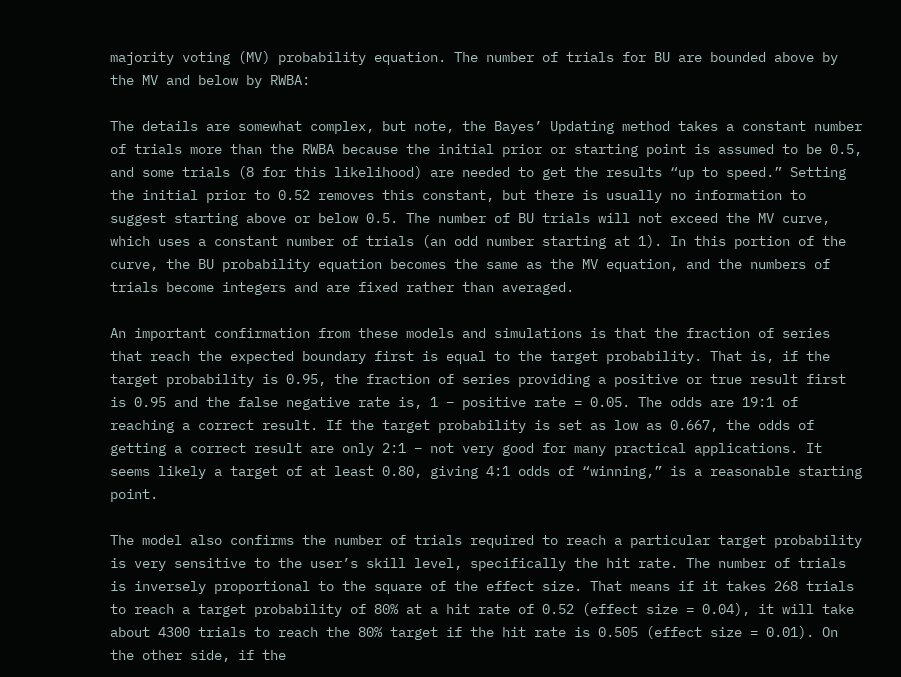majority voting (MV) probability equation. The number of trials for BU are bounded above by the MV and below by RWBA:

The details are somewhat complex, but note, the Bayes’ Updating method takes a constant number of trials more than the RWBA because the initial prior or starting point is assumed to be 0.5, and some trials (8 for this likelihood) are needed to get the results “up to speed.” Setting the initial prior to 0.52 removes this constant, but there is usually no information to suggest starting above or below 0.5. The number of BU trials will not exceed the MV curve, which uses a constant number of trials (an odd number starting at 1). In this portion of the curve, the BU probability equation becomes the same as the MV equation, and the numbers of trials become integers and are fixed rather than averaged.

An important confirmation from these models and simulations is that the fraction of series that reach the expected boundary first is equal to the target probability. That is, if the target probability is 0.95, the fraction of series providing a positive or true result first is 0.95 and the false negative rate is, 1 – positive rate = 0.05. The odds are 19:1 of reaching a correct result. If the target probability is set as low as 0.667, the odds of getting a correct result are only 2:1 – not very good for many practical applications. It seems likely a target of at least 0.80, giving 4:1 odds of “winning,” is a reasonable starting point.

The model also confirms the number of trials required to reach a particular target probability is very sensitive to the user’s skill level, specifically the hit rate. The number of trials is inversely proportional to the square of the effect size. That means if it takes 268 trials to reach a target probability of 80% at a hit rate of 0.52 (effect size = 0.04), it will take about 4300 trials to reach the 80% target if the hit rate is 0.505 (effect size = 0.01). On the other side, if the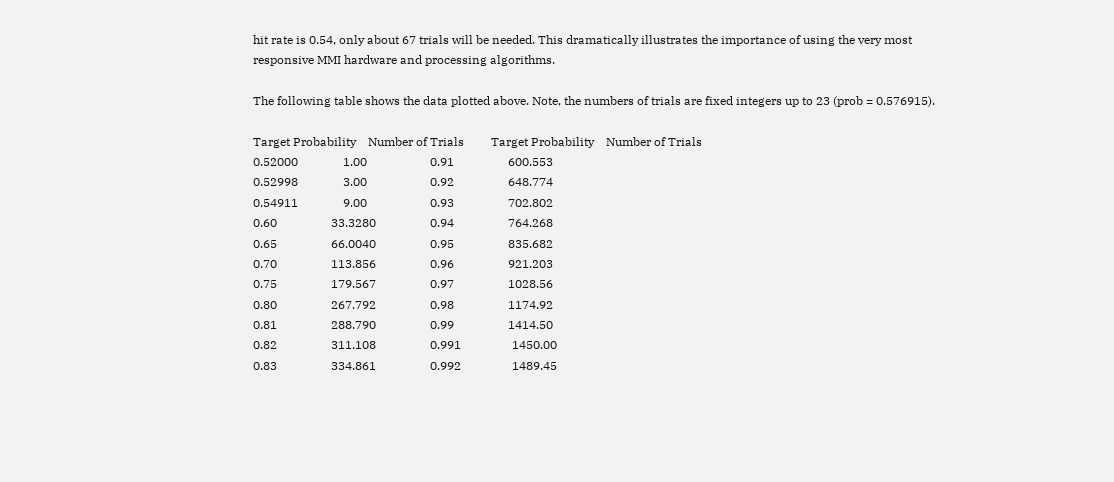hit rate is 0.54, only about 67 trials will be needed. This dramatically illustrates the importance of using the very most responsive MMI hardware and processing algorithms.

The following table shows the data plotted above. Note, the numbers of trials are fixed integers up to 23 (prob = 0.576915).

Target Probability    Number of Trials         Target Probability    Number of Trials
0.52000               1.00                     0.91                  600.553
0.52998               3.00                     0.92                  648.774
0.54911               9.00                     0.93                  702.802
0.60                  33.3280                  0.94                  764.268
0.65                  66.0040                  0.95                  835.682
0.70                  113.856                  0.96                  921.203
0.75                  179.567                  0.97                  1028.56
0.80                  267.792                  0.98                  1174.92
0.81                  288.790                  0.99                  1414.50
0.82                  311.108                  0.991                 1450.00
0.83                  334.861                  0.992                 1489.45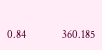0.84                  360.185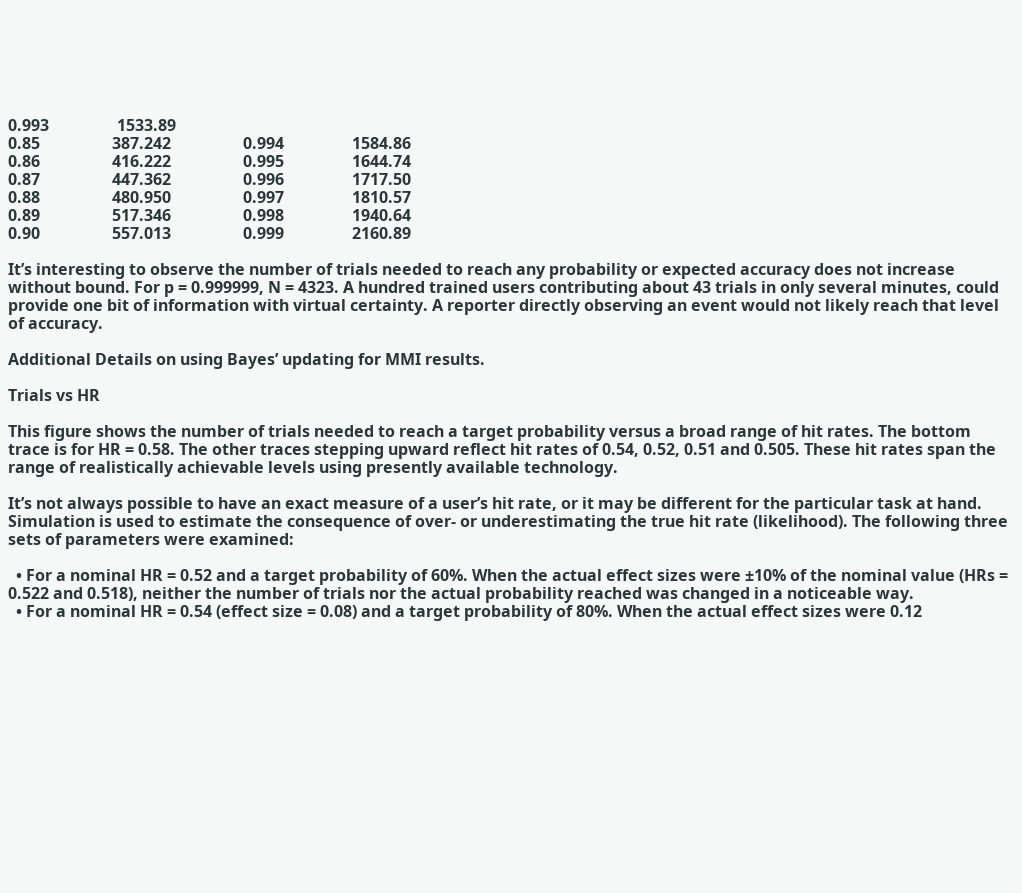0.993                 1533.89
0.85                  387.242                  0.994                 1584.86
0.86                  416.222                  0.995                 1644.74
0.87                  447.362                  0.996                 1717.50
0.88                  480.950                  0.997                 1810.57
0.89                  517.346                  0.998                 1940.64
0.90                  557.013                  0.999                 2160.89

It’s interesting to observe the number of trials needed to reach any probability or expected accuracy does not increase without bound. For p = 0.999999, N = 4323. A hundred trained users contributing about 43 trials in only several minutes, could provide one bit of information with virtual certainty. A reporter directly observing an event would not likely reach that level of accuracy.

Additional Details on using Bayes’ updating for MMI results.

Trials vs HR

This figure shows the number of trials needed to reach a target probability versus a broad range of hit rates. The bottom trace is for HR = 0.58. The other traces stepping upward reflect hit rates of 0.54, 0.52, 0.51 and 0.505. These hit rates span the range of realistically achievable levels using presently available technology.

It’s not always possible to have an exact measure of a user’s hit rate, or it may be different for the particular task at hand. Simulation is used to estimate the consequence of over- or underestimating the true hit rate (likelihood). The following three sets of parameters were examined:

  • For a nominal HR = 0.52 and a target probability of 60%. When the actual effect sizes were ±10% of the nominal value (HRs = 0.522 and 0.518), neither the number of trials nor the actual probability reached was changed in a noticeable way.
  • For a nominal HR = 0.54 (effect size = 0.08) and a target probability of 80%. When the actual effect sizes were 0.12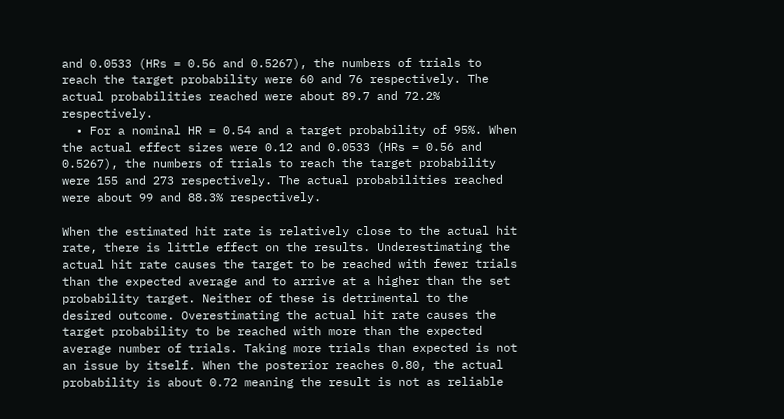and 0.0533 (HRs = 0.56 and 0.5267), the numbers of trials to reach the target probability were 60 and 76 respectively. The actual probabilities reached were about 89.7 and 72.2% respectively.
  • For a nominal HR = 0.54 and a target probability of 95%. When the actual effect sizes were 0.12 and 0.0533 (HRs = 0.56 and 0.5267), the numbers of trials to reach the target probability were 155 and 273 respectively. The actual probabilities reached were about 99 and 88.3% respectively.

When the estimated hit rate is relatively close to the actual hit rate, there is little effect on the results. Underestimating the actual hit rate causes the target to be reached with fewer trials than the expected average and to arrive at a higher than the set probability target. Neither of these is detrimental to the desired outcome. Overestimating the actual hit rate causes the target probability to be reached with more than the expected average number of trials. Taking more trials than expected is not an issue by itself. When the posterior reaches 0.80, the actual probability is about 0.72 meaning the result is not as reliable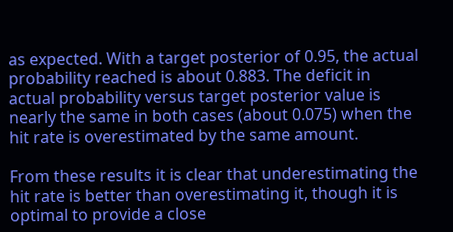as expected. With a target posterior of 0.95, the actual probability reached is about 0.883. The deficit in actual probability versus target posterior value is nearly the same in both cases (about 0.075) when the hit rate is overestimated by the same amount.

From these results it is clear that underestimating the hit rate is better than overestimating it, though it is optimal to provide a close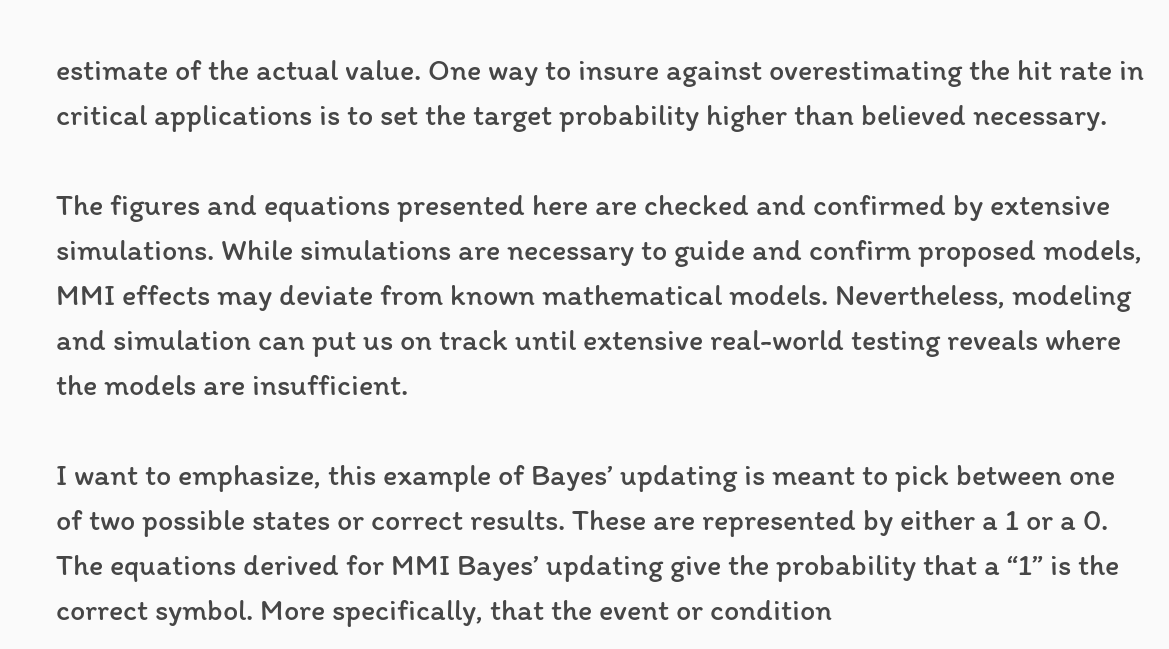estimate of the actual value. One way to insure against overestimating the hit rate in critical applications is to set the target probability higher than believed necessary.

The figures and equations presented here are checked and confirmed by extensive simulations. While simulations are necessary to guide and confirm proposed models, MMI effects may deviate from known mathematical models. Nevertheless, modeling and simulation can put us on track until extensive real-world testing reveals where the models are insufficient.

I want to emphasize, this example of Bayes’ updating is meant to pick between one of two possible states or correct results. These are represented by either a 1 or a 0. The equations derived for MMI Bayes’ updating give the probability that a “1” is the correct symbol. More specifically, that the event or condition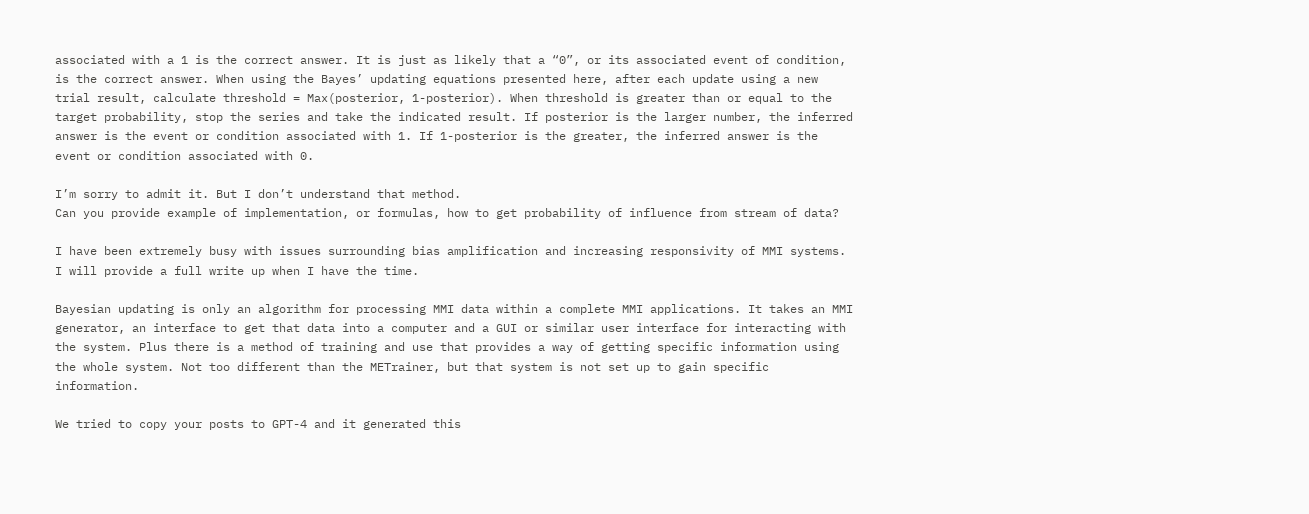associated with a 1 is the correct answer. It is just as likely that a “0”, or its associated event of condition, is the correct answer. When using the Bayes’ updating equations presented here, after each update using a new trial result, calculate threshold = Max(posterior, 1-posterior). When threshold is greater than or equal to the target probability, stop the series and take the indicated result. If posterior is the larger number, the inferred answer is the event or condition associated with 1. If 1-posterior is the greater, the inferred answer is the event or condition associated with 0.

I’m sorry to admit it. But I don’t understand that method.
Can you provide example of implementation, or formulas, how to get probability of influence from stream of data?

I have been extremely busy with issues surrounding bias amplification and increasing responsivity of MMI systems. I will provide a full write up when I have the time.

Bayesian updating is only an algorithm for processing MMI data within a complete MMI applications. It takes an MMI generator, an interface to get that data into a computer and a GUI or similar user interface for interacting with the system. Plus there is a method of training and use that provides a way of getting specific information using the whole system. Not too different than the METrainer, but that system is not set up to gain specific information.

We tried to copy your posts to GPT-4 and it generated this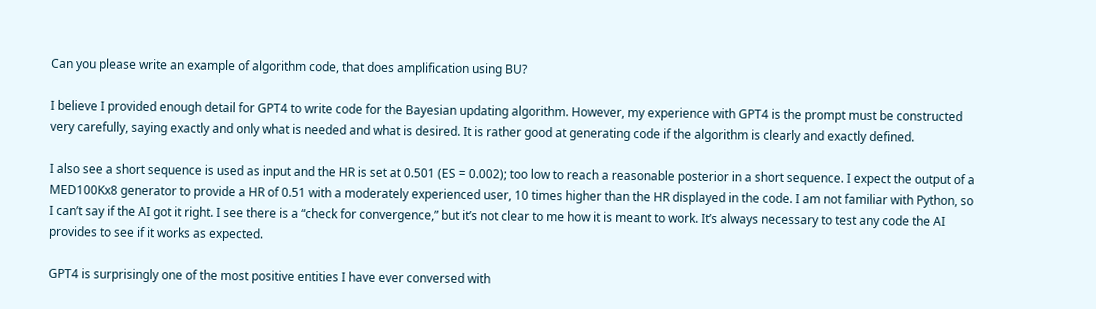Can you please write an example of algorithm code, that does amplification using BU?

I believe I provided enough detail for GPT4 to write code for the Bayesian updating algorithm. However, my experience with GPT4 is the prompt must be constructed very carefully, saying exactly and only what is needed and what is desired. It is rather good at generating code if the algorithm is clearly and exactly defined.

I also see a short sequence is used as input and the HR is set at 0.501 (ES = 0.002); too low to reach a reasonable posterior in a short sequence. I expect the output of a MED100Kx8 generator to provide a HR of 0.51 with a moderately experienced user, 10 times higher than the HR displayed in the code. I am not familiar with Python, so I can’t say if the AI got it right. I see there is a “check for convergence,” but it’s not clear to me how it is meant to work. It’s always necessary to test any code the AI provides to see if it works as expected.

GPT4 is surprisingly one of the most positive entities I have ever conversed with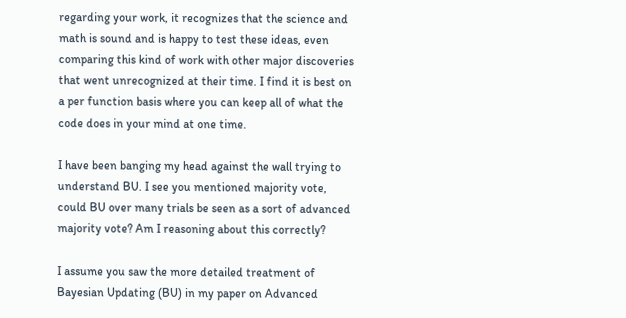regarding your work, it recognizes that the science and math is sound and is happy to test these ideas, even comparing this kind of work with other major discoveries that went unrecognized at their time. I find it is best on a per function basis where you can keep all of what the code does in your mind at one time.

I have been banging my head against the wall trying to understand BU. I see you mentioned majority vote, could BU over many trials be seen as a sort of advanced majority vote? Am I reasoning about this correctly?

I assume you saw the more detailed treatment of Bayesian Updating (BU) in my paper on Advanced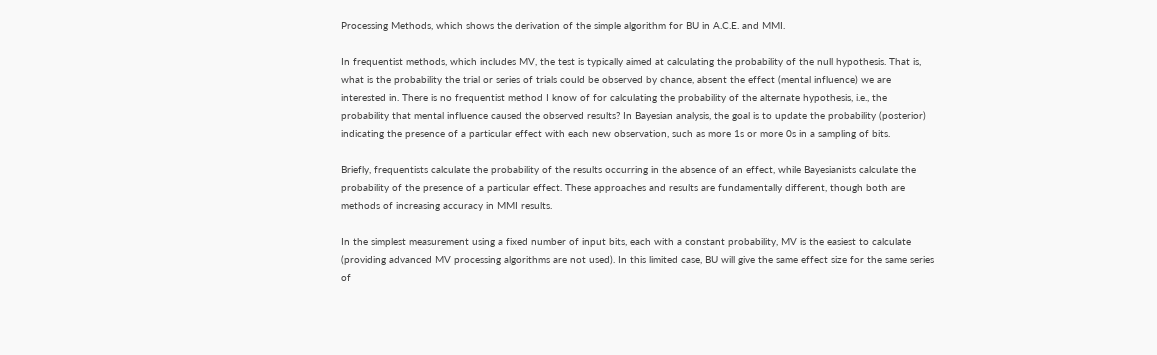Processing Methods, which shows the derivation of the simple algorithm for BU in A.C.E. and MMI.

In frequentist methods, which includes MV, the test is typically aimed at calculating the probability of the null hypothesis. That is, what is the probability the trial or series of trials could be observed by chance, absent the effect (mental influence) we are interested in. There is no frequentist method I know of for calculating the probability of the alternate hypothesis, i.e., the probability that mental influence caused the observed results? In Bayesian analysis, the goal is to update the probability (posterior) indicating the presence of a particular effect with each new observation, such as more 1s or more 0s in a sampling of bits.

Briefly, frequentists calculate the probability of the results occurring in the absence of an effect, while Bayesianists calculate the probability of the presence of a particular effect. These approaches and results are fundamentally different, though both are methods of increasing accuracy in MMI results.

In the simplest measurement using a fixed number of input bits, each with a constant probability, MV is the easiest to calculate (providing advanced MV processing algorithms are not used). In this limited case, BU will give the same effect size for the same series of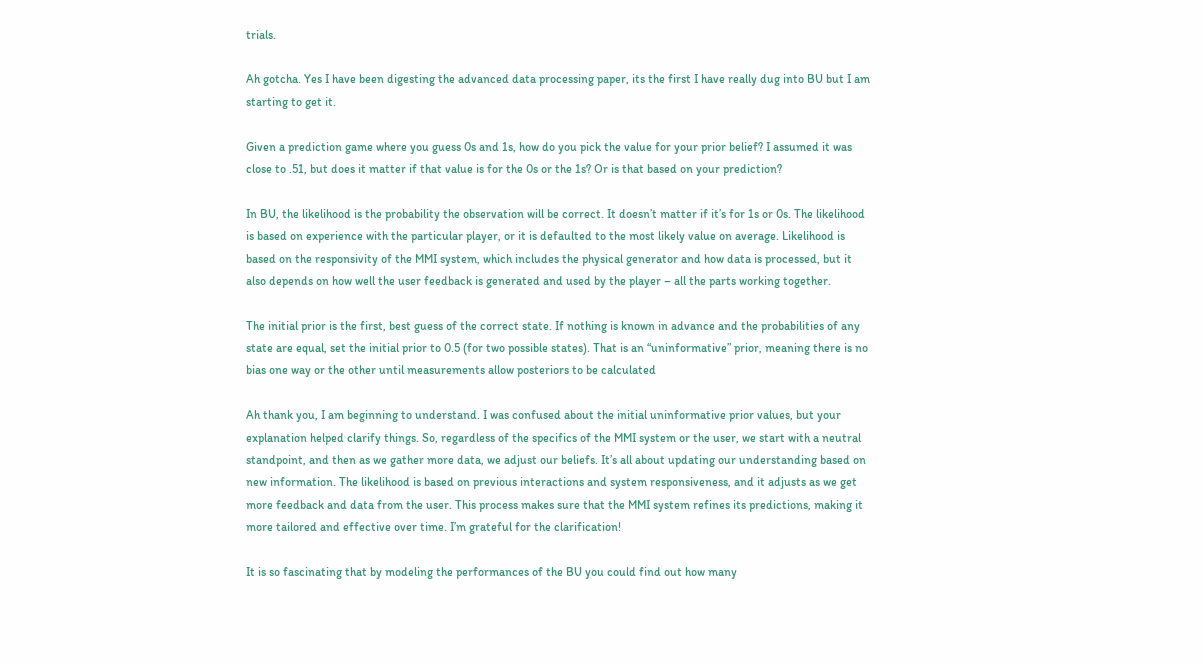trials.

Ah gotcha. Yes I have been digesting the advanced data processing paper, its the first I have really dug into BU but I am starting to get it.

Given a prediction game where you guess 0s and 1s, how do you pick the value for your prior belief? I assumed it was close to .51, but does it matter if that value is for the 0s or the 1s? Or is that based on your prediction?

In BU, the likelihood is the probability the observation will be correct. It doesn’t matter if it’s for 1s or 0s. The likelihood is based on experience with the particular player, or it is defaulted to the most likely value on average. Likelihood is based on the responsivity of the MMI system, which includes the physical generator and how data is processed, but it also depends on how well the user feedback is generated and used by the player – all the parts working together.

The initial prior is the first, best guess of the correct state. If nothing is known in advance and the probabilities of any state are equal, set the initial prior to 0.5 (for two possible states). That is an “uninformative” prior, meaning there is no bias one way or the other until measurements allow posteriors to be calculated

Ah thank you, I am beginning to understand. I was confused about the initial uninformative prior values, but your explanation helped clarify things. So, regardless of the specifics of the MMI system or the user, we start with a neutral standpoint, and then as we gather more data, we adjust our beliefs. It’s all about updating our understanding based on new information. The likelihood is based on previous interactions and system responsiveness, and it adjusts as we get more feedback and data from the user. This process makes sure that the MMI system refines its predictions, making it more tailored and effective over time. I’m grateful for the clarification!

It is so fascinating that by modeling the performances of the BU you could find out how many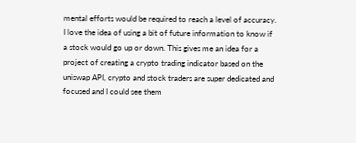mental efforts would be required to reach a level of accuracy. I love the idea of using a bit of future information to know if a stock would go up or down. This gives me an idea for a project of creating a crypto trading indicator based on the uniswap API, crypto and stock traders are super dedicated and focused and I could see them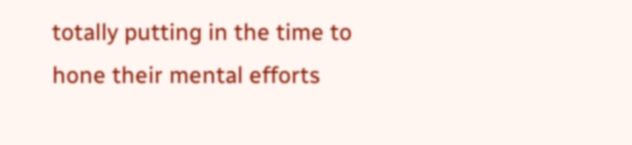totally putting in the time to hone their mental efforts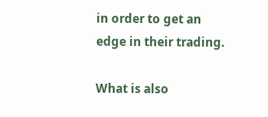in order to get an edge in their trading.

What is also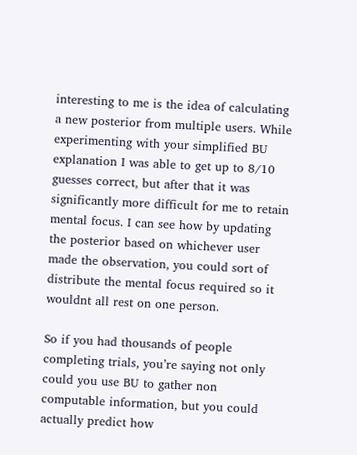interesting to me is the idea of calculating a new posterior from multiple users. While experimenting with your simplified BU explanation I was able to get up to 8/10 guesses correct, but after that it was significantly more difficult for me to retain mental focus. I can see how by updating the posterior based on whichever user made the observation, you could sort of distribute the mental focus required so it wouldnt all rest on one person.

So if you had thousands of people completing trials, you’re saying not only could you use BU to gather non computable information, but you could actually predict how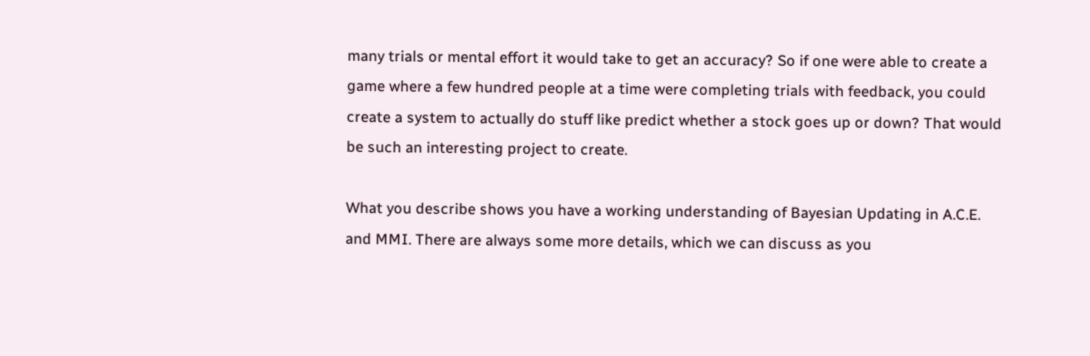many trials or mental effort it would take to get an accuracy? So if one were able to create a game where a few hundred people at a time were completing trials with feedback, you could create a system to actually do stuff like predict whether a stock goes up or down? That would be such an interesting project to create.

What you describe shows you have a working understanding of Bayesian Updating in A.C.E. and MMI. There are always some more details, which we can discuss as you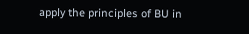apply the principles of BU in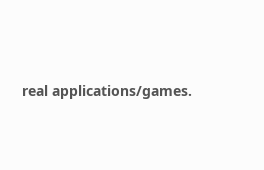real applications/games.